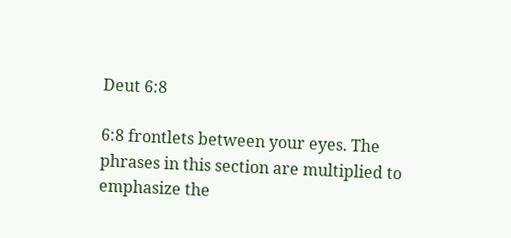Deut 6:8

6:8 frontlets between your eyes. The phrases in this section are multiplied to emphasize the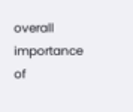overall importance of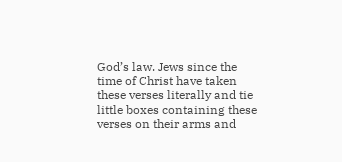God’s law. Jews since the time of Christ have taken these verses literally and tie little boxes containing these verses on their arms and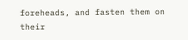foreheads, and fasten them on their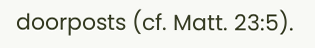doorposts (cf. Matt. 23:5).